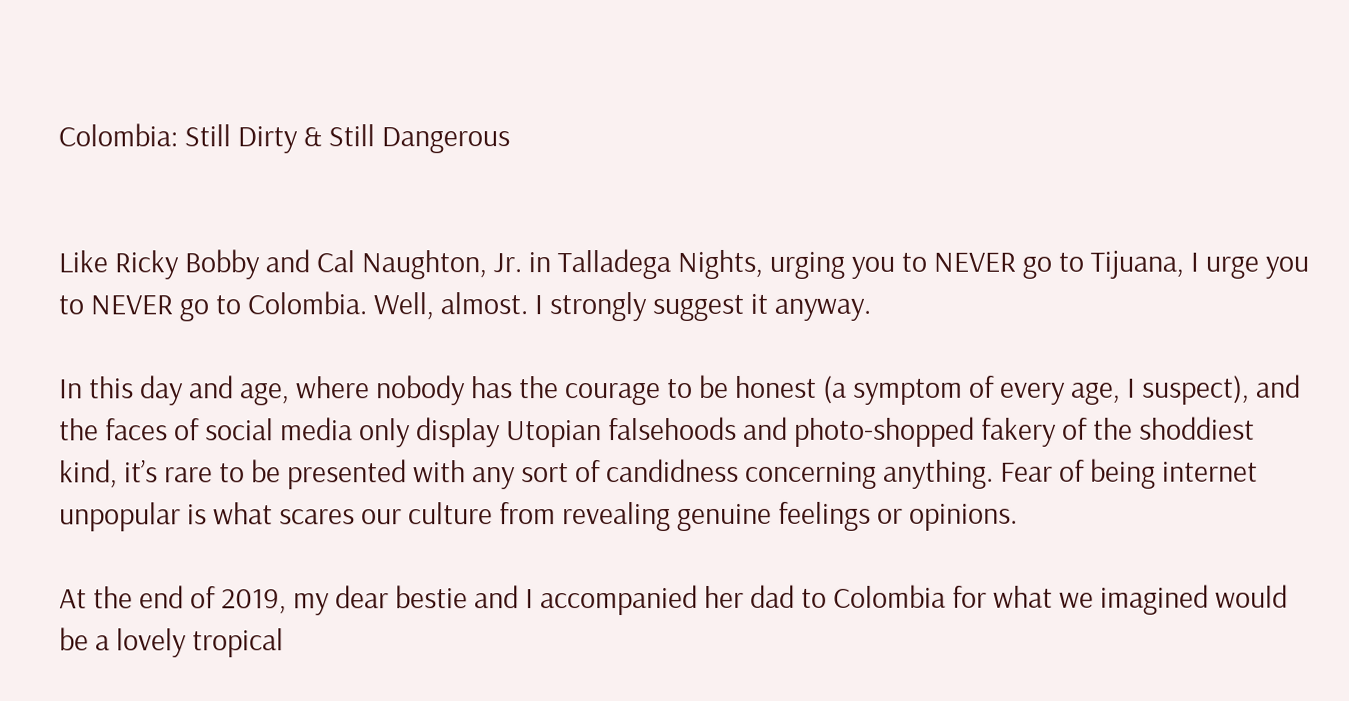Colombia: Still Dirty & Still Dangerous


Like Ricky Bobby and Cal Naughton, Jr. in Talladega Nights, urging you to NEVER go to Tijuana, I urge you to NEVER go to Colombia. Well, almost. I strongly suggest it anyway.

In this day and age, where nobody has the courage to be honest (a symptom of every age, I suspect), and the faces of social media only display Utopian falsehoods and photo-shopped fakery of the shoddiest kind, it’s rare to be presented with any sort of candidness concerning anything. Fear of being internet unpopular is what scares our culture from revealing genuine feelings or opinions.

At the end of 2019, my dear bestie and I accompanied her dad to Colombia for what we imagined would be a lovely tropical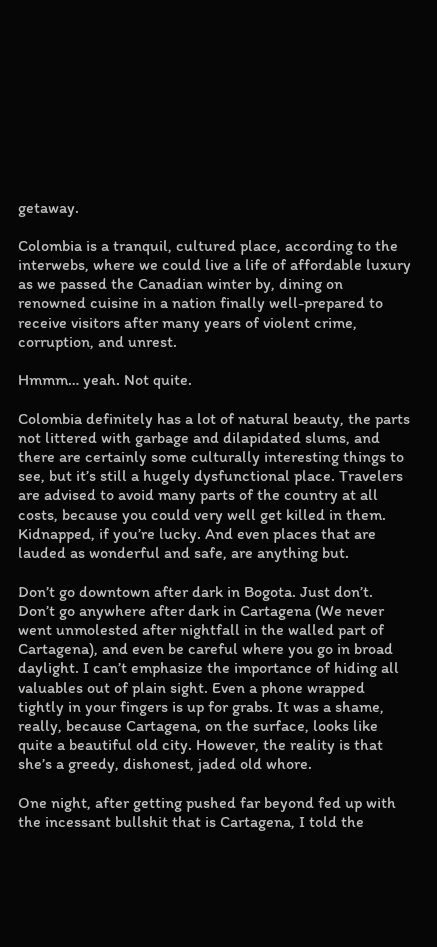getaway.

Colombia is a tranquil, cultured place, according to the interwebs, where we could live a life of affordable luxury as we passed the Canadian winter by, dining on renowned cuisine in a nation finally well-prepared to receive visitors after many years of violent crime, corruption, and unrest.

Hmmm… yeah. Not quite.

Colombia definitely has a lot of natural beauty, the parts not littered with garbage and dilapidated slums, and there are certainly some culturally interesting things to see, but it’s still a hugely dysfunctional place. Travelers are advised to avoid many parts of the country at all costs, because you could very well get killed in them. Kidnapped, if you’re lucky. And even places that are lauded as wonderful and safe, are anything but.

Don’t go downtown after dark in Bogota. Just don’t. Don’t go anywhere after dark in Cartagena (We never went unmolested after nightfall in the walled part of Cartagena), and even be careful where you go in broad daylight. I can’t emphasize the importance of hiding all valuables out of plain sight. Even a phone wrapped tightly in your fingers is up for grabs. It was a shame, really, because Cartagena, on the surface, looks like quite a beautiful old city. However, the reality is that she’s a greedy, dishonest, jaded old whore.

One night, after getting pushed far beyond fed up with the incessant bullshit that is Cartagena, I told the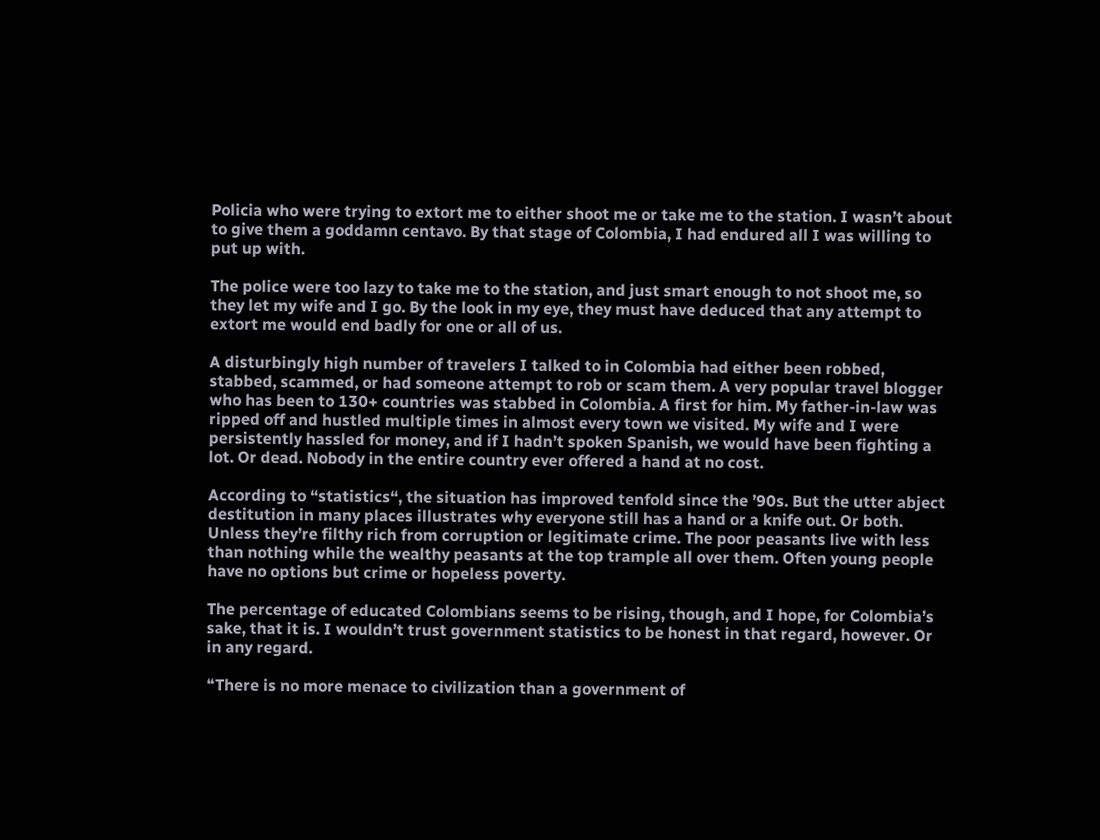Policia who were trying to extort me to either shoot me or take me to the station. I wasn’t about to give them a goddamn centavo. By that stage of Colombia, I had endured all I was willing to put up with.

The police were too lazy to take me to the station, and just smart enough to not shoot me, so they let my wife and I go. By the look in my eye, they must have deduced that any attempt to extort me would end badly for one or all of us.

A disturbingly high number of travelers I talked to in Colombia had either been robbed, stabbed, scammed, or had someone attempt to rob or scam them. A very popular travel blogger who has been to 130+ countries was stabbed in Colombia. A first for him. My father-in-law was ripped off and hustled multiple times in almost every town we visited. My wife and I were persistently hassled for money, and if I hadn’t spoken Spanish, we would have been fighting a lot. Or dead. Nobody in the entire country ever offered a hand at no cost.

According to “statistics“, the situation has improved tenfold since the ’90s. But the utter abject destitution in many places illustrates why everyone still has a hand or a knife out. Or both. Unless they’re filthy rich from corruption or legitimate crime. The poor peasants live with less than nothing while the wealthy peasants at the top trample all over them. Often young people have no options but crime or hopeless poverty.

The percentage of educated Colombians seems to be rising, though, and I hope, for Colombia’s sake, that it is. I wouldn’t trust government statistics to be honest in that regard, however. Or in any regard.

❝There is no more menace to civilization than a government of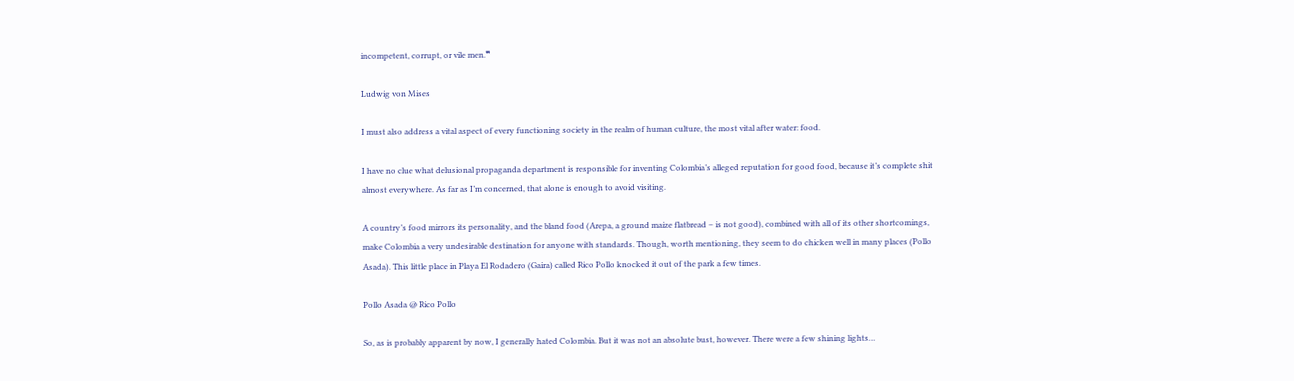incompetent, corrupt, or vile men.❞

Ludwig von Mises

I must also address a vital aspect of every functioning society in the realm of human culture, the most vital after water: food.

I have no clue what delusional propaganda department is responsible for inventing Colombia’s alleged reputation for good food, because it’s complete shit almost everywhere. As far as I’m concerned, that alone is enough to avoid visiting.

A country’s food mirrors its personality, and the bland food (Arepa, a ground maize flatbread – is not good), combined with all of its other shortcomings, make Colombia a very undesirable destination for anyone with standards. Though, worth mentioning, they seem to do chicken well in many places (Pollo Asada). This little place in Playa El Rodadero (Gaira) called Rico Pollo knocked it out of the park a few times.

Pollo Asada @ Rico Pollo

So, as is probably apparent by now, I generally hated Colombia. But it was not an absolute bust, however. There were a few shining lights…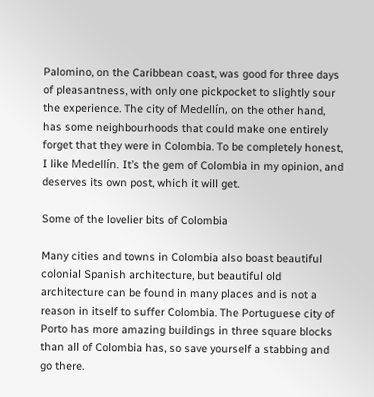Palomino, on the Caribbean coast, was good for three days of pleasantness, with only one pickpocket to slightly sour the experience. The city of Medellín, on the other hand, has some neighbourhoods that could make one entirely forget that they were in Colombia. To be completely honest, I like Medellín. It’s the gem of Colombia in my opinion, and deserves its own post, which it will get.

Some of the lovelier bits of Colombia

Many cities and towns in Colombia also boast beautiful colonial Spanish architecture, but beautiful old architecture can be found in many places and is not a reason in itself to suffer Colombia. The Portuguese city of Porto has more amazing buildings in three square blocks than all of Colombia has, so save yourself a stabbing and go there.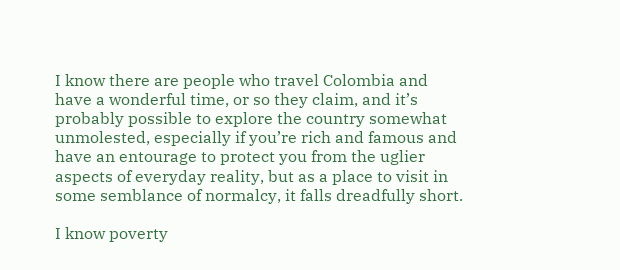I know there are people who travel Colombia and have a wonderful time, or so they claim, and it’s probably possible to explore the country somewhat unmolested, especially if you’re rich and famous and have an entourage to protect you from the uglier aspects of everyday reality, but as a place to visit in some semblance of normalcy, it falls dreadfully short.

I know poverty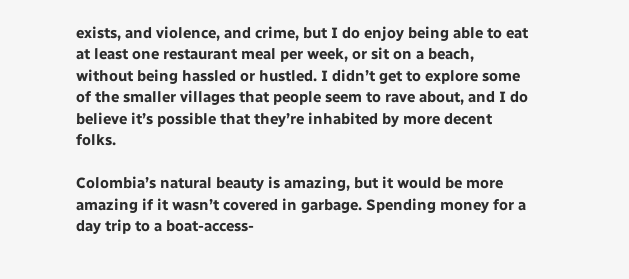exists, and violence, and crime, but I do enjoy being able to eat at least one restaurant meal per week, or sit on a beach, without being hassled or hustled. I didn’t get to explore some of the smaller villages that people seem to rave about, and I do believe it’s possible that they’re inhabited by more decent folks.

Colombia’s natural beauty is amazing, but it would be more amazing if it wasn’t covered in garbage. Spending money for a day trip to a boat-access-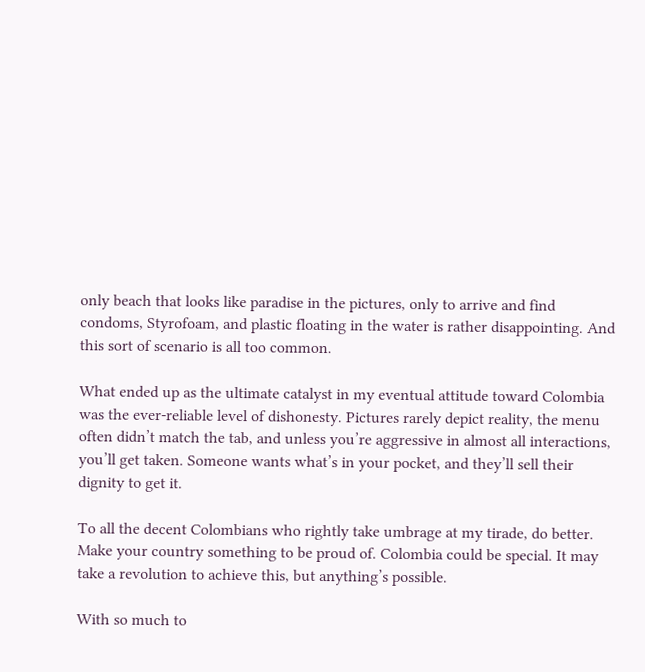only beach that looks like paradise in the pictures, only to arrive and find condoms, Styrofoam, and plastic floating in the water is rather disappointing. And this sort of scenario is all too common.

What ended up as the ultimate catalyst in my eventual attitude toward Colombia was the ever-reliable level of dishonesty. Pictures rarely depict reality, the menu often didn’t match the tab, and unless you’re aggressive in almost all interactions, you’ll get taken. Someone wants what’s in your pocket, and they’ll sell their dignity to get it.

To all the decent Colombians who rightly take umbrage at my tirade, do better. Make your country something to be proud of. Colombia could be special. It may take a revolution to achieve this, but anything’s possible.

With so much to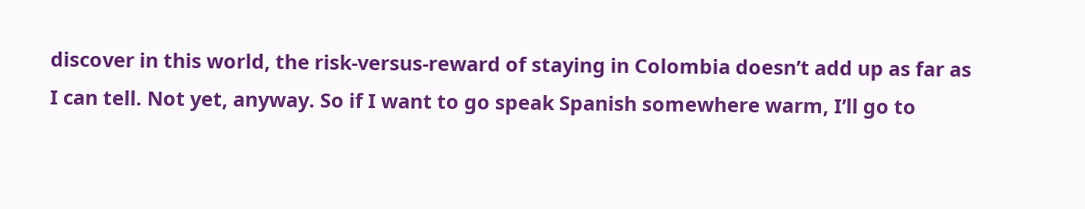discover in this world, the risk-versus-reward of staying in Colombia doesn’t add up as far as I can tell. Not yet, anyway. So if I want to go speak Spanish somewhere warm, I’ll go to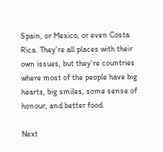Spain, or Mexico, or even Costa Rica. They’re all places with their own issues, but they’re countries where most of the people have big hearts, big smiles, some sense of honour, and better food.

Next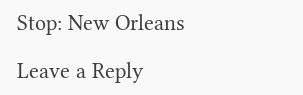Stop: New Orleans

Leave a Reply